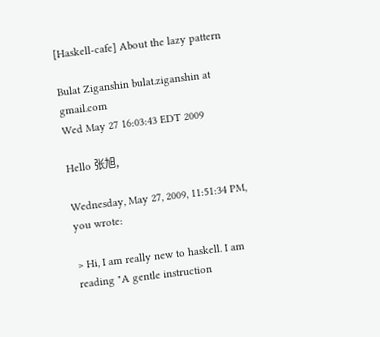[Haskell-cafe] About the lazy pattern

Bulat Ziganshin bulat.ziganshin at gmail.com
Wed May 27 16:03:43 EDT 2009

Hello 张旭,

Wednesday, May 27, 2009, 11:51:34 PM, you wrote:

> Hi, I am really new to haskell. I am reading "A gentle instruction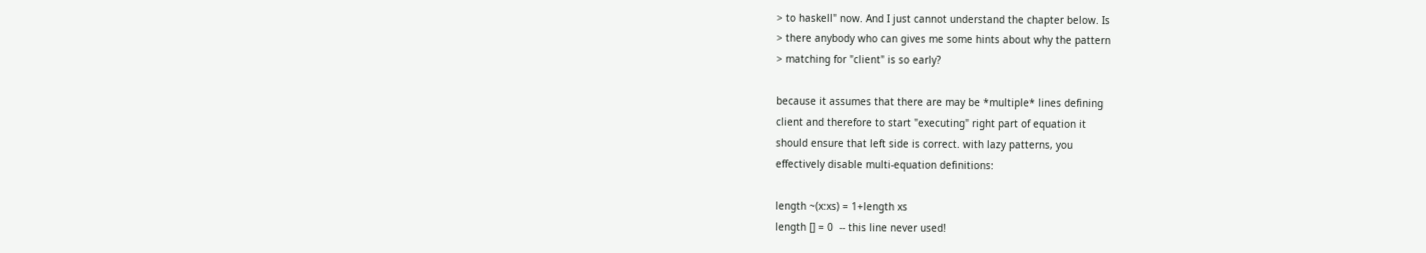> to haskell" now. And I just cannot understand the chapter below. Is
> there anybody who can gives me some hints about why the pattern
> matching for "client" is so early?

because it assumes that there are may be *multiple* lines defining
client and therefore to start "executing" right part of equation it
should ensure that left side is correct. with lazy patterns, you
effectively disable multi-equation definitions:

length ~(x:xs) = 1+length xs
length [] = 0  -- this line never used!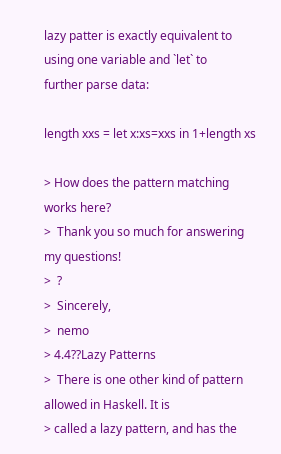lazy patter is exactly equivalent to using one variable and `let` to
further parse data:

length xxs = let x:xs=xxs in 1+length xs

> How does the pattern matching works here?
>  Thank you so much for answering my questions!
>  ?
>  Sincerely,
>  nemo
> 4.4??Lazy Patterns
>  There is one other kind of pattern allowed in Haskell. It is
> called a lazy pattern, and has the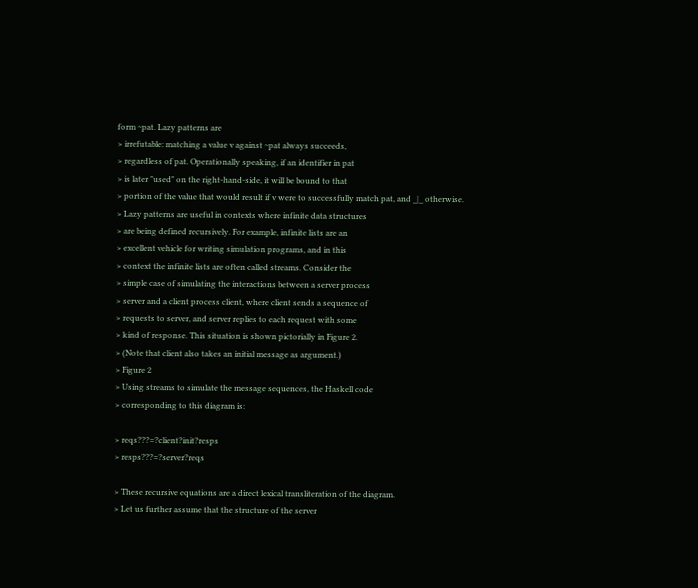form ~pat. Lazy patterns are
> irrefutable: matching a value v against ~pat always succeeds,
> regardless of pat. Operationally speaking, if an identifier in pat
> is later "used" on the right-hand-side, it will be bound to that
> portion of the value that would result if v were to successfully match pat, and _|_ otherwise.
> Lazy patterns are useful in contexts where infinite data structures
> are being defined recursively. For example, infinite lists are an
> excellent vehicle for writing simulation programs, and in this
> context the infinite lists are often called streams. Consider the
> simple case of simulating the interactions between a server process
> server and a client process client, where client sends a sequence of
> requests to server, and server replies to each request with some
> kind of response. This situation is shown pictorially in Figure 2.
> (Note that client also takes an initial message as argument.)
> Figure 2
> Using streams to simulate the message sequences, the Haskell code
> corresponding to this diagram is:

> reqs???=?client?init?resps
> resps???=?server?reqs

> These recursive equations are a direct lexical transliteration of the diagram.
> Let us further assume that the structure of the server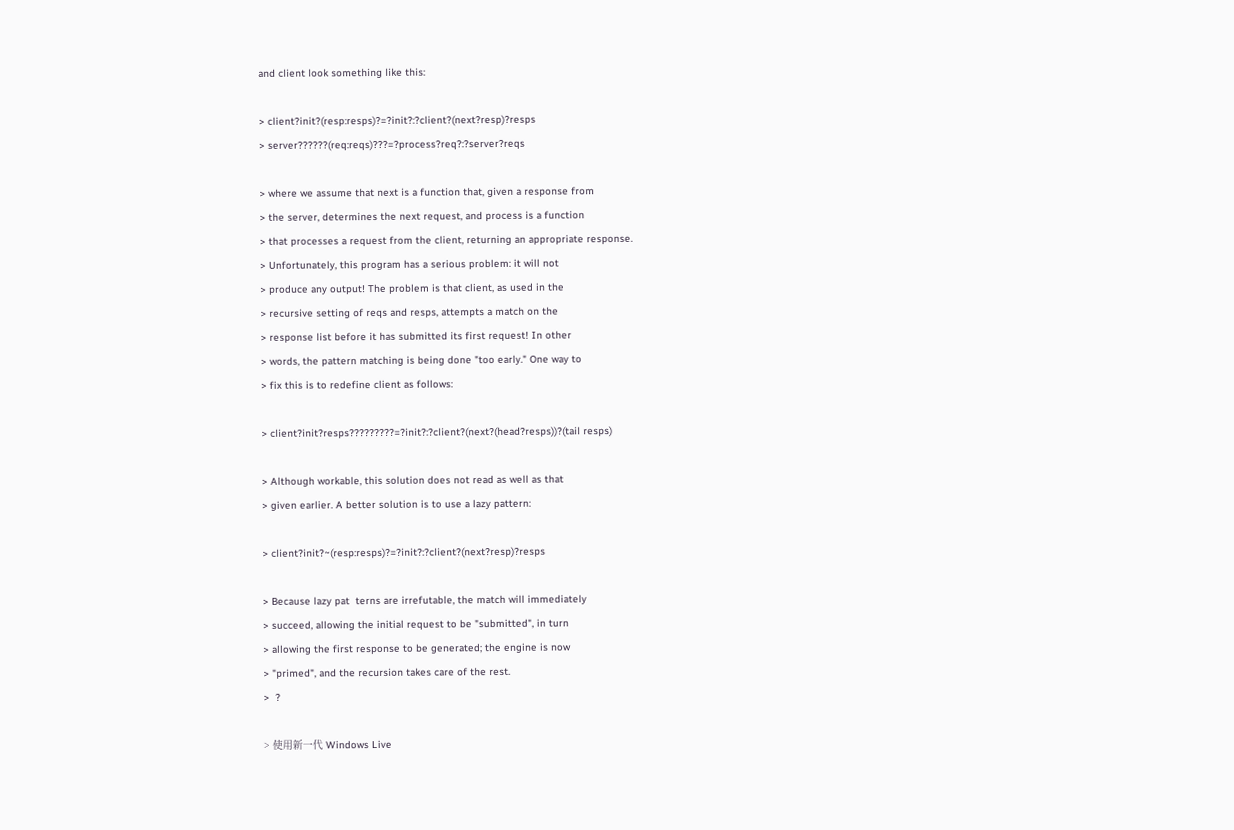and client look something like this:

> client?init?(resp:resps)?=?init?:?client?(next?resp)?resps
> server??????(req:reqs)???=?process?req?:?server?reqs

> where we assume that next is a function that, given a response from
> the server, determines the next request, and process is a function
> that processes a request from the client, returning an appropriate response.
> Unfortunately, this program has a serious problem: it will not
> produce any output! The problem is that client, as used in the
> recursive setting of reqs and resps, attempts a match on the
> response list before it has submitted its first request! In other
> words, the pattern matching is being done "too early." One way to
> fix this is to redefine client as follows:

> client?init?resps?????????=?init?:?client?(next?(head?resps))?(tail resps)

> Although workable, this solution does not read as well as that
> given earlier. A better solution is to use a lazy pattern:

> client?init?~(resp:resps)?=?init?:?client?(next?resp)?resps

> Because lazy pat  terns are irrefutable, the match will immediately
> succeed, allowing the initial request to be "submitted", in turn
> allowing the first response to be generated; the engine is now
> "primed", and the recursion takes care of the rest.
>  ?

> 使用新一代 Windows Live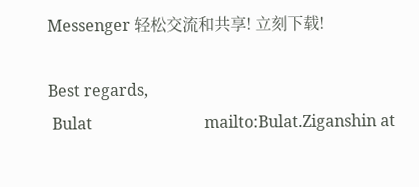Messenger 轻松交流和共享! 立刻下载!

Best regards,
 Bulat                            mailto:Bulat.Ziganshin at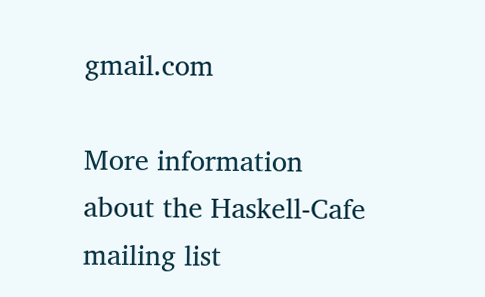gmail.com

More information about the Haskell-Cafe mailing list